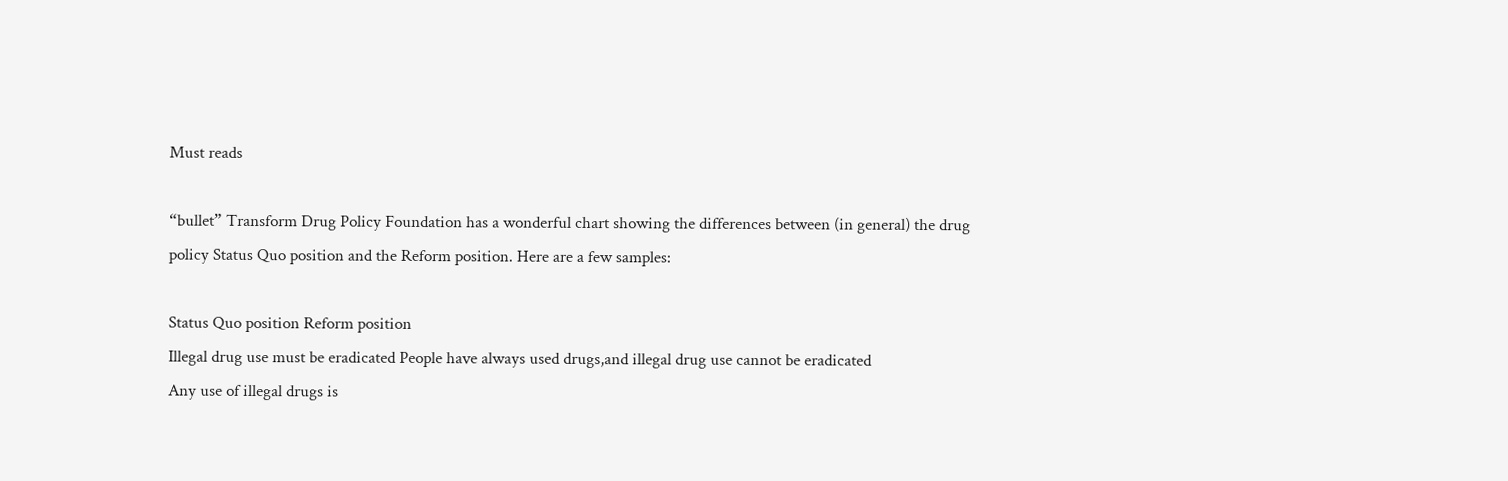Must reads

“bullet” Transform Drug Policy Foundation has a wonderful chart showing the differences between (in general) the drug policy Status Quo position and the Reform position. Here are a few samples:

Status Quo position Reform position
Illegal drug use must be eradicated People have always used drugs,and illegal drug use cannot be eradicated
Any use of illegal drugs is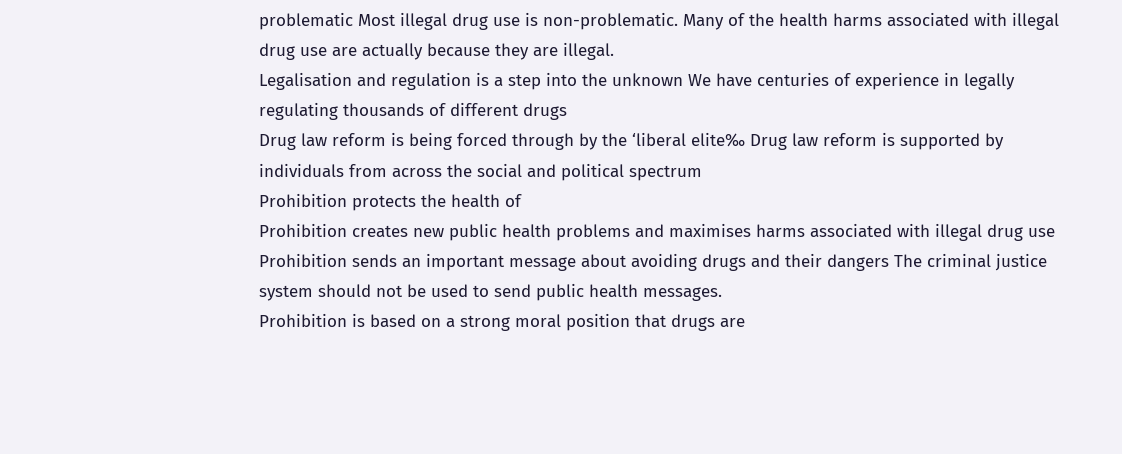problematic Most illegal drug use is non-problematic. Many of the health harms associated with illegal drug use are actually because they are illegal.
Legalisation and regulation is a step into the unknown We have centuries of experience in legally regulating thousands of different drugs
Drug law reform is being forced through by the ‘liberal elite‰ Drug law reform is supported by individuals from across the social and political spectrum
Prohibition protects the health of
Prohibition creates new public health problems and maximises harms associated with illegal drug use
Prohibition sends an important message about avoiding drugs and their dangers The criminal justice system should not be used to send public health messages.
Prohibition is based on a strong moral position that drugs are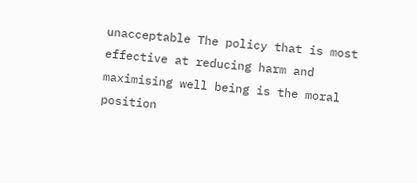unacceptable The policy that is most effective at reducing harm and maximising well being is the moral position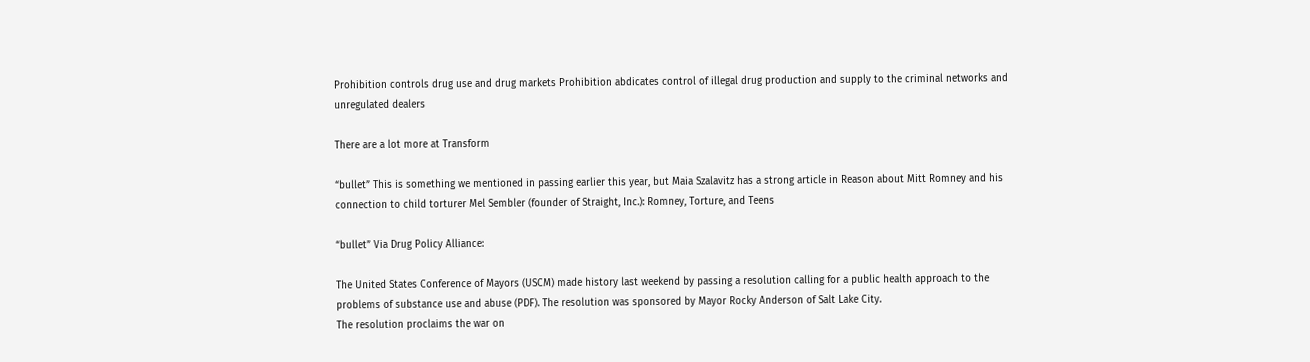Prohibition controls drug use and drug markets Prohibition abdicates control of illegal drug production and supply to the criminal networks and unregulated dealers

There are a lot more at Transform

“bullet” This is something we mentioned in passing earlier this year, but Maia Szalavitz has a strong article in Reason about Mitt Romney and his connection to child torturer Mel Sembler (founder of Straight, Inc.): Romney, Torture, and Teens

“bullet” Via Drug Policy Alliance:

The United States Conference of Mayors (USCM) made history last weekend by passing a resolution calling for a public health approach to the problems of substance use and abuse (PDF). The resolution was sponsored by Mayor Rocky Anderson of Salt Lake City.
The resolution proclaims the war on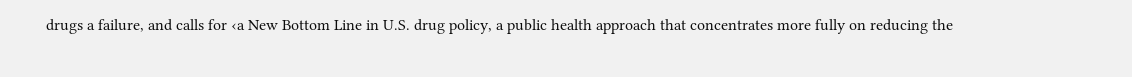drugs a failure, and calls for ‹a New Bottom Line in U.S. drug policy, a public health approach that concentrates more fully on reducing the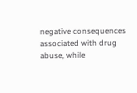negative consequences associated with drug abuse, while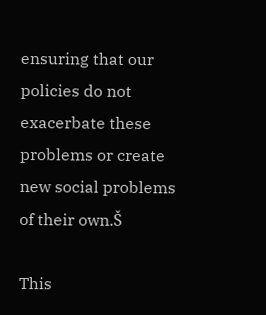ensuring that our policies do not exacerbate these problems or create new social problems of their own.Š

This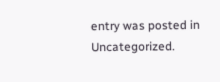entry was posted in Uncategorized.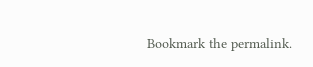Bookmark the permalink.